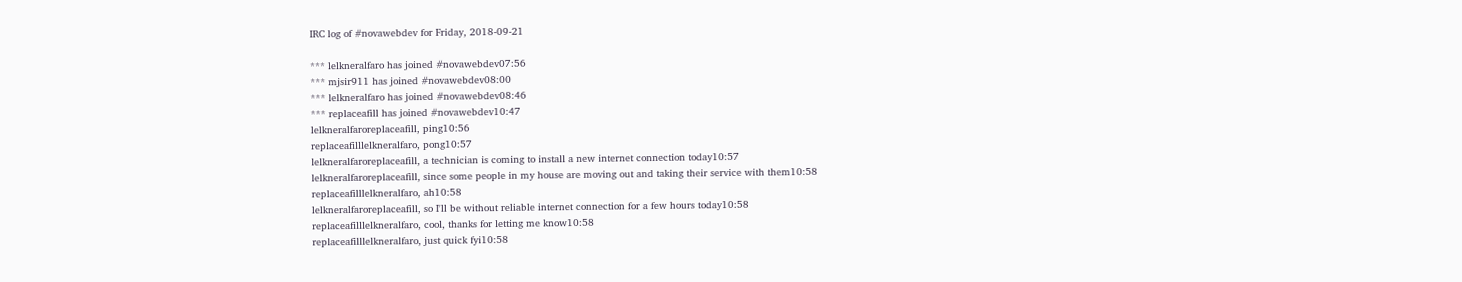IRC log of #novawebdev for Friday, 2018-09-21

*** lelkneralfaro has joined #novawebdev07:56
*** mjsir911 has joined #novawebdev08:00
*** lelkneralfaro has joined #novawebdev08:46
*** replaceafill has joined #novawebdev10:47
lelkneralfaroreplaceafill, ping10:56
replaceafilllelkneralfaro, pong10:57
lelkneralfaroreplaceafill, a technician is coming to install a new internet connection today10:57
lelkneralfaroreplaceafill, since some people in my house are moving out and taking their service with them10:58
replaceafilllelkneralfaro, ah10:58
lelkneralfaroreplaceafill, so I'll be without reliable internet connection for a few hours today10:58
replaceafilllelkneralfaro, cool, thanks for letting me know10:58
replaceafilllelkneralfaro, just quick fyi10:58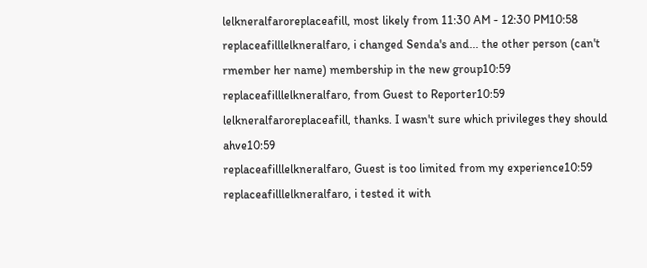lelkneralfaroreplaceafill, most likely from 11:30 AM - 12:30 PM10:58
replaceafilllelkneralfaro, i changed Senda's and... the other person (can't rmember her name) membership in the new group10:59
replaceafilllelkneralfaro, from Guest to Reporter10:59
lelkneralfaroreplaceafill, thanks. I wasn't sure which privileges they should ahve10:59
replaceafilllelkneralfaro, Guest is too limited from my experience10:59
replaceafilllelkneralfaro, i tested it with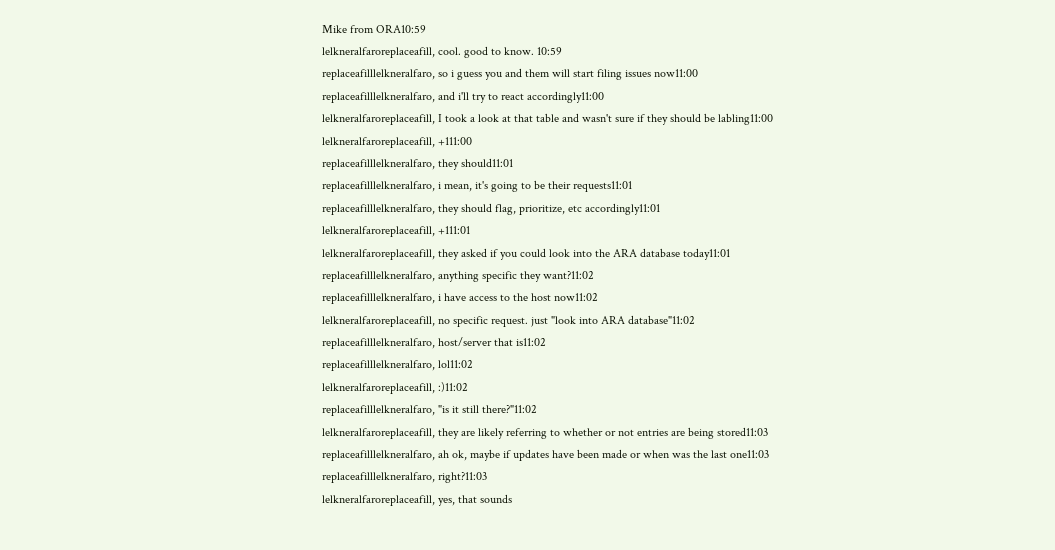Mike from ORA10:59
lelkneralfaroreplaceafill, cool. good to know. 10:59
replaceafilllelkneralfaro, so i guess you and them will start filing issues now11:00
replaceafilllelkneralfaro, and i'll try to react accordingly11:00
lelkneralfaroreplaceafill, I took a look at that table and wasn't sure if they should be labling11:00
lelkneralfaroreplaceafill, +111:00
replaceafilllelkneralfaro, they should11:01
replaceafilllelkneralfaro, i mean, it's going to be their requests11:01
replaceafilllelkneralfaro, they should flag, prioritize, etc accordingly11:01
lelkneralfaroreplaceafill, +111:01
lelkneralfaroreplaceafill, they asked if you could look into the ARA database today11:01
replaceafilllelkneralfaro, anything specific they want?11:02
replaceafilllelkneralfaro, i have access to the host now11:02
lelkneralfaroreplaceafill, no specific request. just "look into ARA database"11:02
replaceafilllelkneralfaro, host/server that is11:02
replaceafilllelkneralfaro, lol11:02
lelkneralfaroreplaceafill, :)11:02
replaceafilllelkneralfaro, "is it still there?"11:02
lelkneralfaroreplaceafill, they are likely referring to whether or not entries are being stored11:03
replaceafilllelkneralfaro, ah ok, maybe if updates have been made or when was the last one11:03
replaceafilllelkneralfaro, right?11:03
lelkneralfaroreplaceafill, yes, that sounds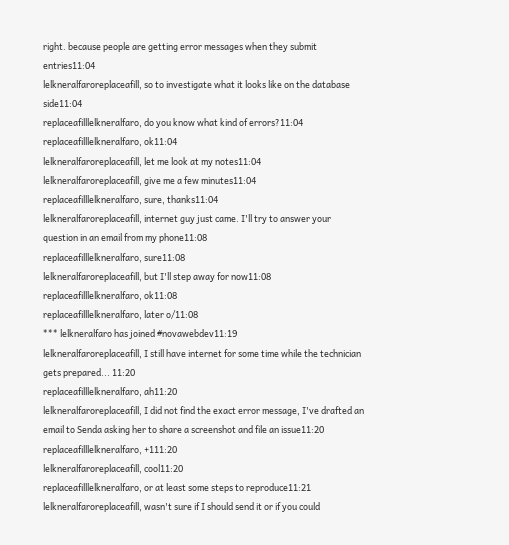right. because people are getting error messages when they submit entries11:04
lelkneralfaroreplaceafill, so to investigate what it looks like on the database side11:04
replaceafilllelkneralfaro, do you know what kind of errors?11:04
replaceafilllelkneralfaro, ok11:04
lelkneralfaroreplaceafill, let me look at my notes11:04
lelkneralfaroreplaceafill, give me a few minutes11:04
replaceafilllelkneralfaro, sure, thanks11:04
lelkneralfaroreplaceafill, internet guy just came. I'll try to answer your question in an email from my phone11:08
replaceafilllelkneralfaro, sure11:08
lelkneralfaroreplaceafill, but I'll step away for now11:08
replaceafilllelkneralfaro, ok11:08
replaceafilllelkneralfaro, later o/11:08
*** lelkneralfaro has joined #novawebdev11:19
lelkneralfaroreplaceafill, I still have internet for some time while the technician gets prepared... 11:20
replaceafilllelkneralfaro, ah11:20
lelkneralfaroreplaceafill, I did not find the exact error message, I've drafted an email to Senda asking her to share a screenshot and file an issue11:20
replaceafilllelkneralfaro, +111:20
lelkneralfaroreplaceafill, cool11:20
replaceafilllelkneralfaro, or at least some steps to reproduce11:21
lelkneralfaroreplaceafill, wasn't sure if I should send it or if you could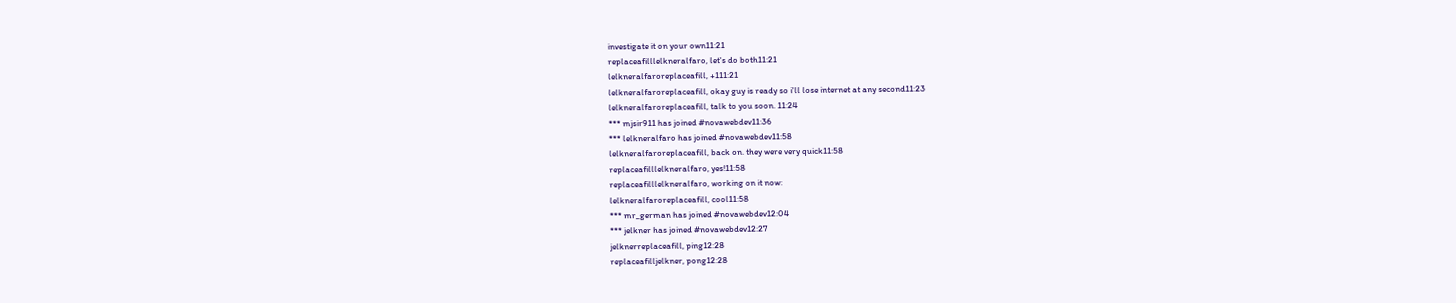investigate it on your own11:21
replaceafilllelkneralfaro, let's do both11:21
lelkneralfaroreplaceafill, +111:21
lelkneralfaroreplaceafill, okay guy is ready so i'll lose internet at any second11:23
lelkneralfaroreplaceafill, talk to you soon. 11:24
*** mjsir911 has joined #novawebdev11:36
*** lelkneralfaro has joined #novawebdev11:58
lelkneralfaroreplaceafill, back on. they were very quick11:58
replaceafilllelkneralfaro, yes!11:58
replaceafilllelkneralfaro, working on it now:
lelkneralfaroreplaceafill, cool11:58
*** mr_german has joined #novawebdev12:04
*** jelkner has joined #novawebdev12:27
jelknerreplaceafill, ping12:28
replaceafilljelkner, pong12:28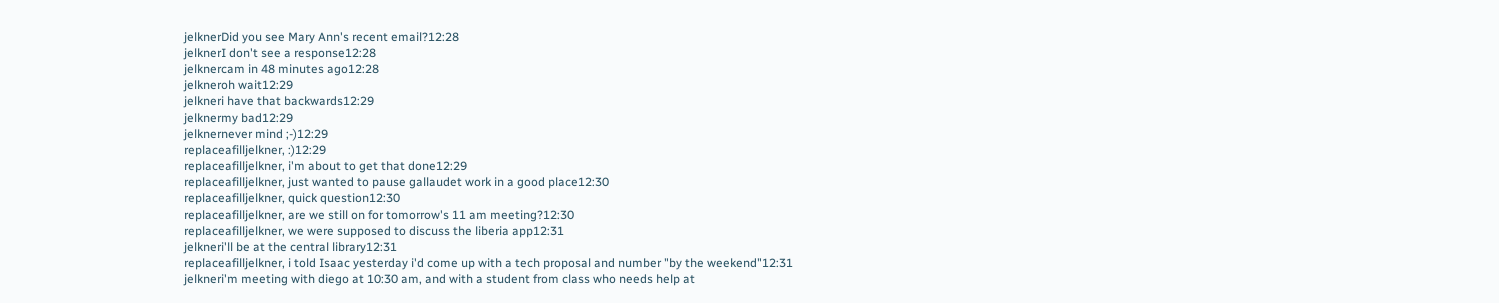jelknerDid you see Mary Ann's recent email?12:28
jelknerI don't see a response12:28
jelknercam in 48 minutes ago12:28
jelkneroh wait12:29
jelkneri have that backwards12:29
jelknermy bad12:29
jelknernever mind ;-)12:29
replaceafilljelkner, :)12:29
replaceafilljelkner, i'm about to get that done12:29
replaceafilljelkner, just wanted to pause gallaudet work in a good place12:30
replaceafilljelkner, quick question12:30
replaceafilljelkner, are we still on for tomorrow's 11 am meeting?12:30
replaceafilljelkner, we were supposed to discuss the liberia app12:31
jelkneri'll be at the central library12:31
replaceafilljelkner, i told Isaac yesterday i'd come up with a tech proposal and number "by the weekend"12:31
jelkneri'm meeting with diego at 10:30 am, and with a student from class who needs help at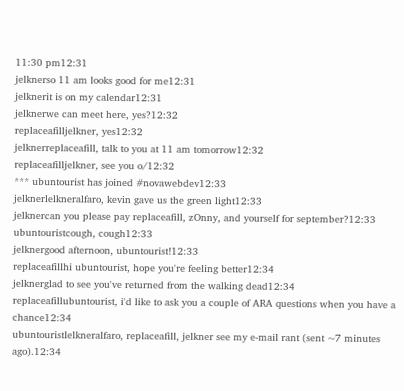11:30 pm12:31
jelknerso 11 am looks good for me12:31
jelknerit is on my calendar12:31
jelknerwe can meet here, yes?12:32
replaceafilljelkner, yes12:32
jelknerreplaceafill, talk to you at 11 am tomorrow12:32
replaceafilljelkner, see you o/12:32
*** ubuntourist has joined #novawebdev12:33
jelknerlelkneralfaro, kevin gave us the green light12:33
jelknercan you please pay replaceafill, zOnny, and yourself for september?12:33
ubuntouristcough, cough12:33
jelknergood afternoon, ubuntourist!12:33
replaceafillhi ubuntourist, hope you're feeling better12:34
jelknerglad to see you've returned from the walking dead12:34
replaceafillubuntourist, i'd like to ask you a couple of ARA questions when you have a chance12:34
ubuntouristlelkneralfaro, replaceafill, jelkner see my e-mail rant (sent ~7 minutes ago).12:34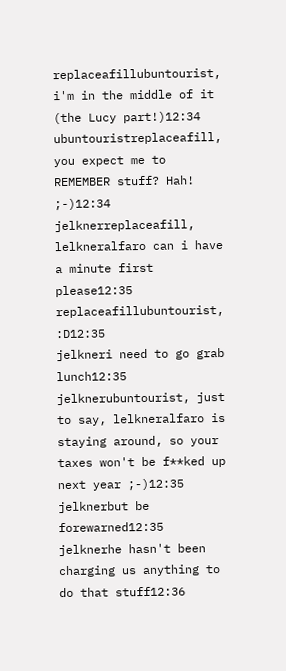replaceafillubuntourist, i'm in the middle of it (the Lucy part!)12:34
ubuntouristreplaceafill, you expect me to REMEMBER stuff? Hah! ;-)12:34
jelknerreplaceafill, lelkneralfaro can i have a minute first please12:35
replaceafillubuntourist, :D12:35
jelkneri need to go grab lunch12:35
jelknerubuntourist, just to say, lelkneralfaro is staying around, so your taxes won't be f**ked up next year ;-)12:35
jelknerbut be forewarned12:35
jelknerhe hasn't been charging us anything to do that stuff12:36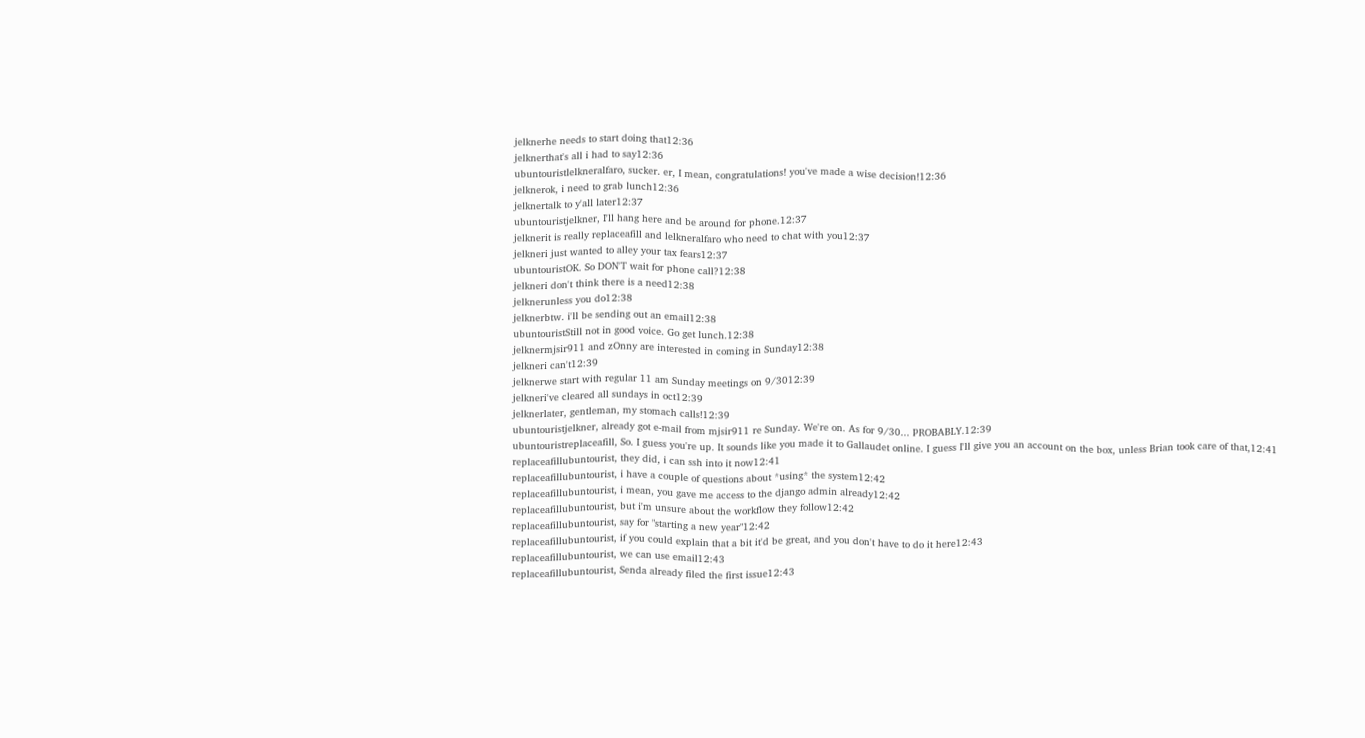jelknerhe needs to start doing that12:36
jelknerthat's all i had to say12:36
ubuntouristlelkneralfaro, sucker. er, I mean, congratulations! you've made a wise decision!12:36
jelknerok, i need to grab lunch12:36
jelknertalk to y'all later12:37
ubuntouristjelkner, I'll hang here and be around for phone.12:37
jelknerit is really replaceafill and lelkneralfaro who need to chat with you12:37
jelkneri just wanted to alley your tax fears12:37
ubuntouristOK. So DON'T wait for phone call?12:38
jelkneri don't think there is a need12:38
jelknerunless you do12:38
jelknerbtw. i'll be sending out an email12:38
ubuntouristStill not in good voice. Go get lunch.12:38
jelknermjsir911 and zOnny are interested in coming in Sunday12:38
jelkneri can't12:39
jelknerwe start with regular 11 am Sunday meetings on 9/3012:39
jelkneri've cleared all sundays in oct12:39
jelknerlater, gentleman, my stomach calls!12:39
ubuntouristjelkner, already got e-mail from mjsir911 re Sunday. We're on. As for 9/30... PROBABLY.12:39
ubuntouristreplaceafill, So. I guess you're up. It sounds like you made it to Gallaudet online. I guess I'll give you an account on the box, unless Brian took care of that,12:41
replaceafillubuntourist, they did, i can ssh into it now12:41
replaceafillubuntourist, i have a couple of questions about *using* the system12:42
replaceafillubuntourist, i mean, you gave me access to the django admin already12:42
replaceafillubuntourist, but i'm unsure about the workflow they follow12:42
replaceafillubuntourist, say for "starting a new year"12:42
replaceafillubuntourist, if you could explain that a bit it'd be great, and you don't have to do it here12:43
replaceafillubuntourist, we can use email12:43
replaceafillubuntourist, Senda already filed the first issue12:43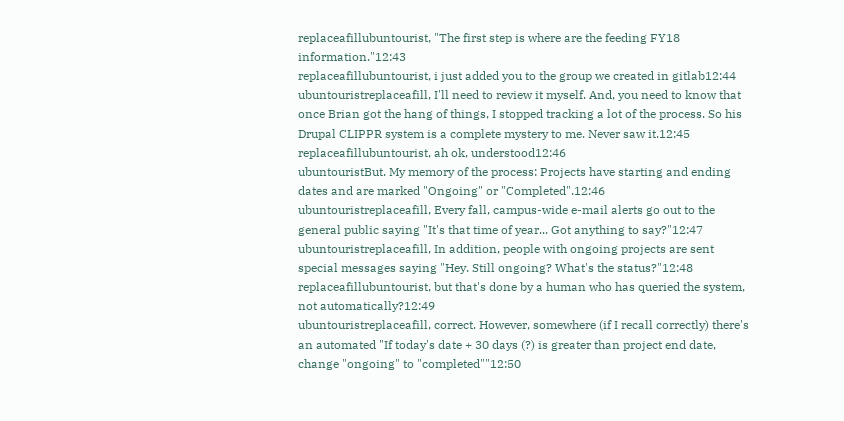replaceafillubuntourist, "The first step is where are the feeding FY18 information."12:43
replaceafillubuntourist, i just added you to the group we created in gitlab12:44
ubuntouristreplaceafill, I'll need to review it myself. And, you need to know that once Brian got the hang of things, I stopped tracking a lot of the process. So his Drupal CLIPPR system is a complete mystery to me. Never saw it.12:45
replaceafillubuntourist, ah ok, understood12:46
ubuntouristBut. My memory of the process: Projects have starting and ending dates and are marked "Ongoing" or "Completed".12:46
ubuntouristreplaceafill, Every fall, campus-wide e-mail alerts go out to the general public saying "It's that time of year... Got anything to say?"12:47
ubuntouristreplaceafill, In addition, people with ongoing projects are sent special messages saying "Hey. Still ongoing? What's the status?"12:48
replaceafillubuntourist, but that's done by a human who has queried the system, not automatically?12:49
ubuntouristreplaceafill, correct. However, somewhere (if I recall correctly) there's an automated "If today's date + 30 days (?) is greater than project end date, change "ongoing" to "completed""12:50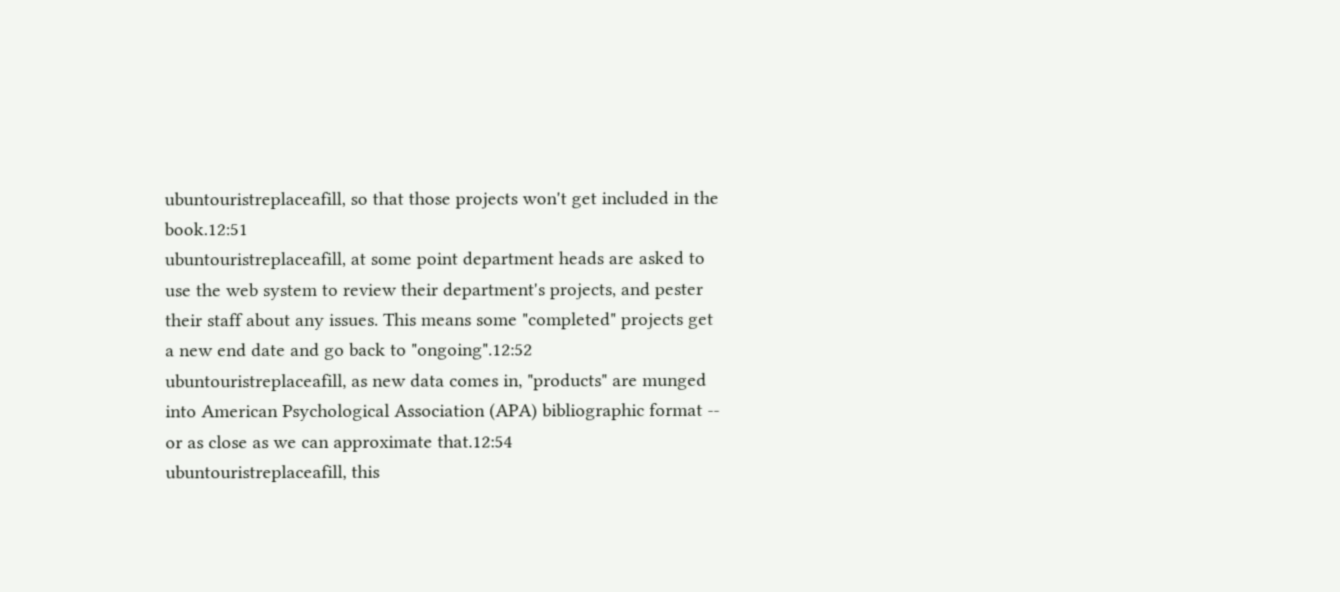ubuntouristreplaceafill, so that those projects won't get included in the book.12:51
ubuntouristreplaceafill, at some point department heads are asked to use the web system to review their department's projects, and pester their staff about any issues. This means some "completed" projects get a new end date and go back to "ongoing".12:52
ubuntouristreplaceafill, as new data comes in, "products" are munged into American Psychological Association (APA) bibliographic format -- or as close as we can approximate that.12:54
ubuntouristreplaceafill, this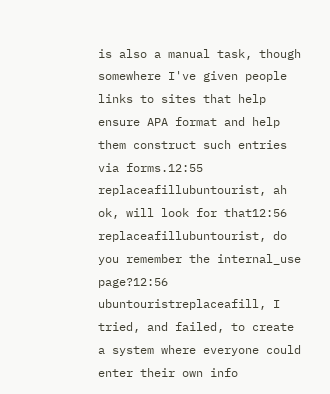is also a manual task, though somewhere I've given people links to sites that help ensure APA format and help them construct such entries via forms.12:55
replaceafillubuntourist, ah ok, will look for that12:56
replaceafillubuntourist, do you remember the internal_use page?12:56
ubuntouristreplaceafill, I tried, and failed, to create a system where everyone could enter their own info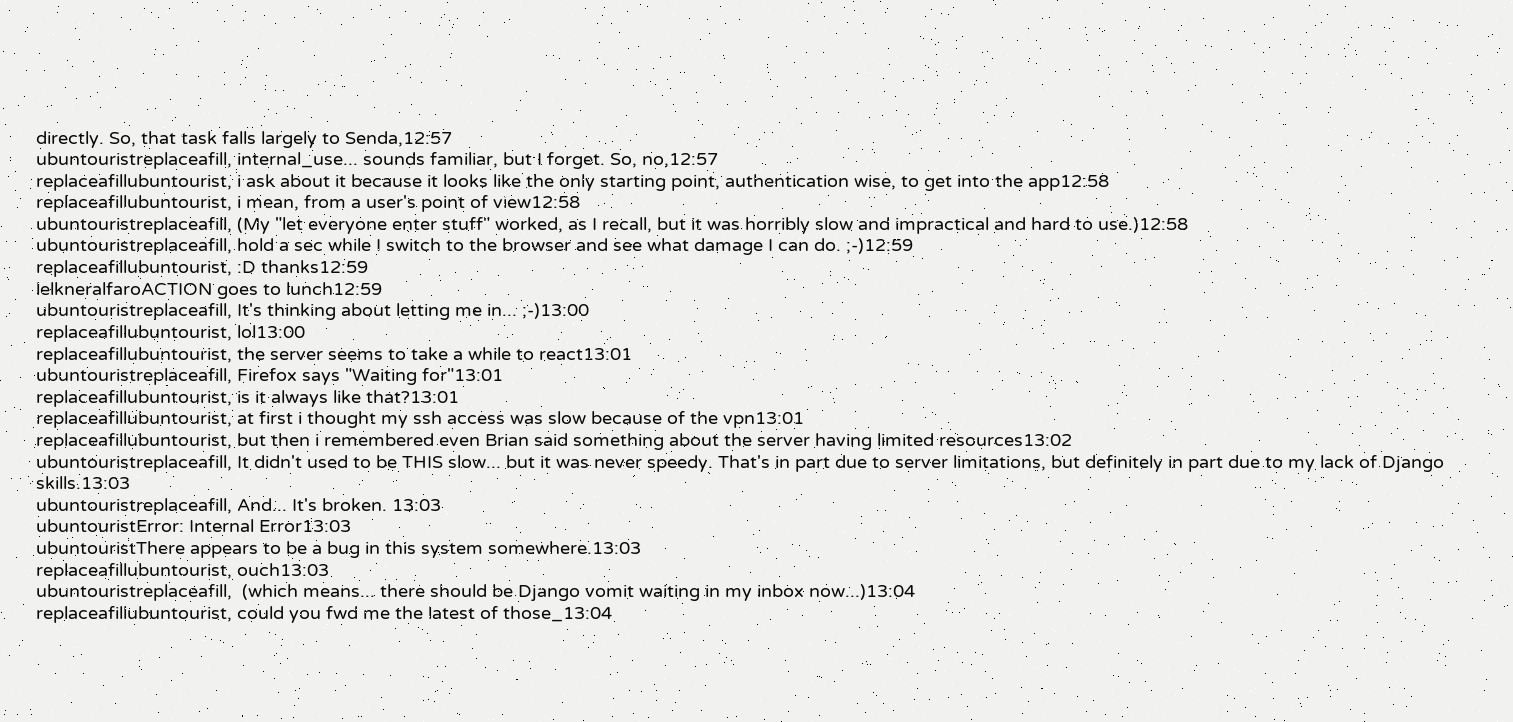directly. So, that task falls largely to Senda,12:57
ubuntouristreplaceafill, internal_use... sounds familiar, but I forget. So, no,12:57
replaceafillubuntourist, i ask about it because it looks like the only starting point, authentication wise, to get into the app12:58
replaceafillubuntourist, i mean, from a user's point of view12:58
ubuntouristreplaceafill, (My "let everyone enter stuff" worked, as I recall, but it was horribly slow and impractical and hard to use.)12:58
ubuntouristreplaceafill, hold a sec while I switch to the browser and see what damage I can do. ;-)12:59
replaceafillubuntourist, :D thanks12:59
lelkneralfaroACTION goes to lunch12:59
ubuntouristreplaceafill, It's thinking about letting me in... ;-)13:00
replaceafillubuntourist, lol13:00
replaceafillubuntourist, the server seems to take a while to react13:01
ubuntouristreplaceafill, Firefox says "Waiting for"13:01
replaceafillubuntourist, is it always like that?13:01
replaceafillubuntourist, at first i thought my ssh access was slow because of the vpn13:01
replaceafillubuntourist, but then i remembered even Brian said something about the server having limited resources13:02
ubuntouristreplaceafill, It didn't used to be THIS slow... but it was never speedy. That's in part due to server limitations, but definitely in part due to my lack of Django skills.13:03
ubuntouristreplaceafill, And... It's broken. 13:03
ubuntouristError: Internal Error13:03
ubuntouristThere appears to be a bug in this system somewhere.13:03
replaceafillubuntourist, ouch13:03
ubuntouristreplaceafill,  (which means... there should be Django vomit waiting in my inbox now...)13:04
replaceafillubuntourist, could you fwd me the latest of those_13:04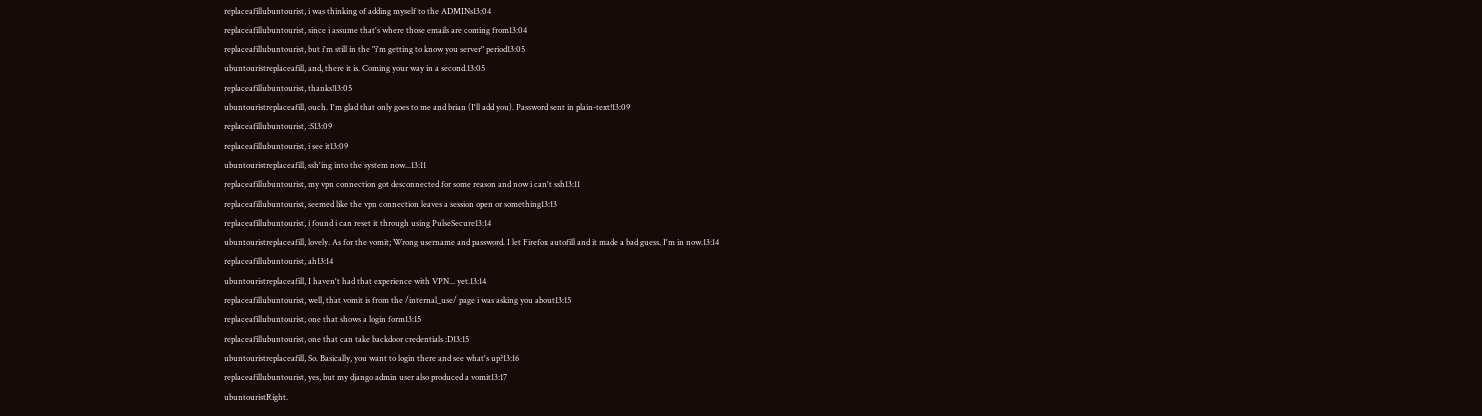replaceafillubuntourist, i was thinking of adding myself to the ADMINs13:04
replaceafillubuntourist, since i assume that's where those emails are coming from13:04
replaceafillubuntourist, but i'm still in the "i'm getting to know you server" period13:05
ubuntouristreplaceafill, and, there it is. Coming your way in a second.13:05
replaceafillubuntourist, thanks!13:05
ubuntouristreplaceafill, ouch. I'm glad that only goes to me and brian (I'll add you). Password sent in plain-text!13:09
replaceafillubuntourist, :S13:09
replaceafillubuntourist, i see it13:09
ubuntouristreplaceafill, ssh'ing into the system now...13:11
replaceafillubuntourist, my vpn connection got desconnected for some reason and now i can't ssh13:11
replaceafillubuntourist, seemed like the vpn connection leaves a session open or something13:13
replaceafillubuntourist, i found i can reset it through using PulseSecure13:14
ubuntouristreplaceafill, lovely. As for the vomit; Wrong username and password. I let Firefox autofill and it made a bad guess. I'm in now.13:14
replaceafillubuntourist, ah13:14
ubuntouristreplaceafill, I haven't had that experience with VPN... yet.13:14
replaceafillubuntourist, well, that vomit is from the /internal_use/ page i was asking you about13:15
replaceafillubuntourist, one that shows a login form13:15
replaceafillubuntourist, one that can take backdoor credentials :D13:15
ubuntouristreplaceafill, So. Basically, you want to login there and see what's up?13:16
replaceafillubuntourist, yes, but my django admin user also produced a vomit13:17
ubuntouristRight.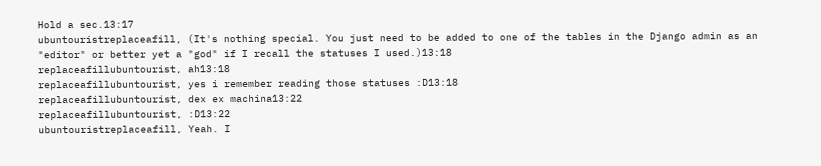Hold a sec.13:17
ubuntouristreplaceafill, (It's nothing special. You just need to be added to one of the tables in the Django admin as an "editor" or better yet a "god" if I recall the statuses I used.)13:18
replaceafillubuntourist, ah13:18
replaceafillubuntourist, yes i remember reading those statuses :D13:18
replaceafillubuntourist, dex ex machina13:22
replaceafillubuntourist, :D13:22
ubuntouristreplaceafill, Yeah. I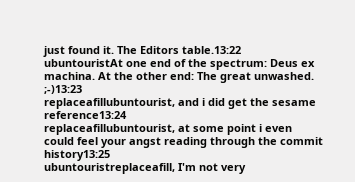just found it. The Editors table.13:22
ubuntouristAt one end of the spectrum: Deus ex machina. At the other end: The great unwashed. ;-)13:23
replaceafillubuntourist, and i did get the sesame reference13:24
replaceafillubuntourist, at some point i even could feel your angst reading through the commit history13:25
ubuntouristreplaceafill, I'm not very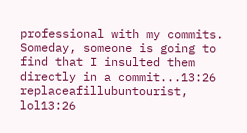professional with my commits. Someday, someone is going to find that I insulted them directly in a commit...13:26
replaceafillubuntourist, lol13:26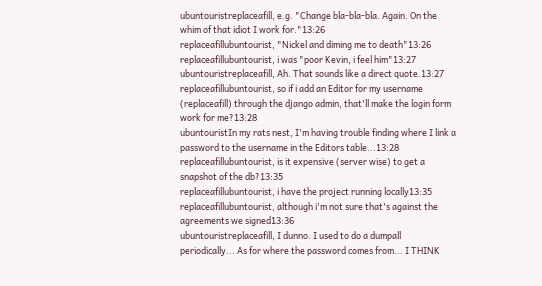ubuntouristreplaceafill, e.g. "Change bla-bla-bla. Again. On the whim of that idiot I work for."13:26
replaceafillubuntourist, "Nickel and diming me to death"13:26
replaceafillubuntourist, i was "poor Kevin, i feel him"13:27
ubuntouristreplaceafill, Ah. That sounds like a direct quote.13:27
replaceafillubuntourist, so if i add an Editor for my username (replaceafill) through the django admin, that'll make the login form work for me?13:28
ubuntouristIn my rats nest, I'm having trouble finding where I link a password to the username in the Editors table...13:28
replaceafillubuntourist, is it expensive (server wise) to get a snapshot of the db?13:35
replaceafillubuntourist, i have the project running locally13:35
replaceafillubuntourist, although i'm not sure that's against the agreements we signed13:36
ubuntouristreplaceafill, I dunno. I used to do a dumpall periodically... As for where the password comes from... I THINK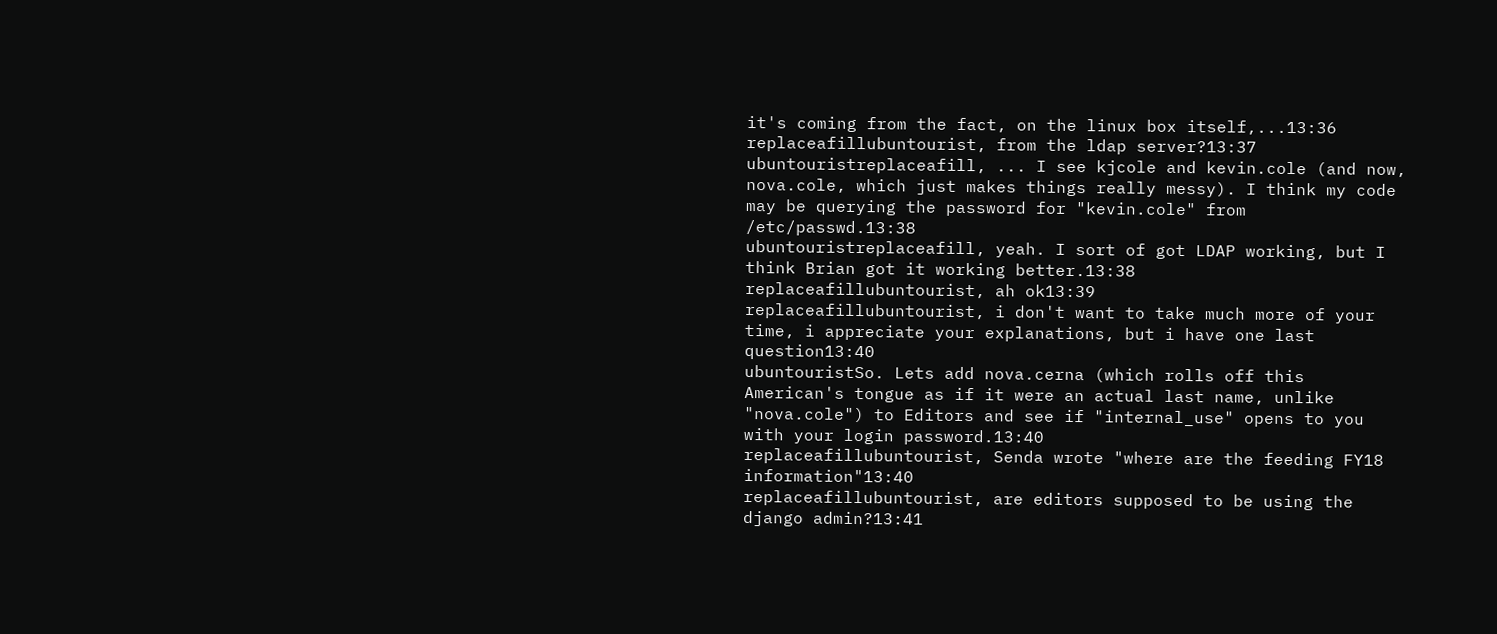it's coming from the fact, on the linux box itself,...13:36
replaceafillubuntourist, from the ldap server?13:37
ubuntouristreplaceafill, ... I see kjcole and kevin.cole (and now, nova.cole, which just makes things really messy). I think my code may be querying the password for "kevin.cole" from /etc/passwd.13:38
ubuntouristreplaceafill, yeah. I sort of got LDAP working, but I think Brian got it working better.13:38
replaceafillubuntourist, ah ok13:39
replaceafillubuntourist, i don't want to take much more of your time, i appreciate your explanations, but i have one last question13:40
ubuntouristSo. Lets add nova.cerna (which rolls off this American's tongue as if it were an actual last name, unlike "nova.cole") to Editors and see if "internal_use" opens to you with your login password.13:40
replaceafillubuntourist, Senda wrote "where are the feeding FY18 information"13:40
replaceafillubuntourist, are editors supposed to be using the django admin?13:41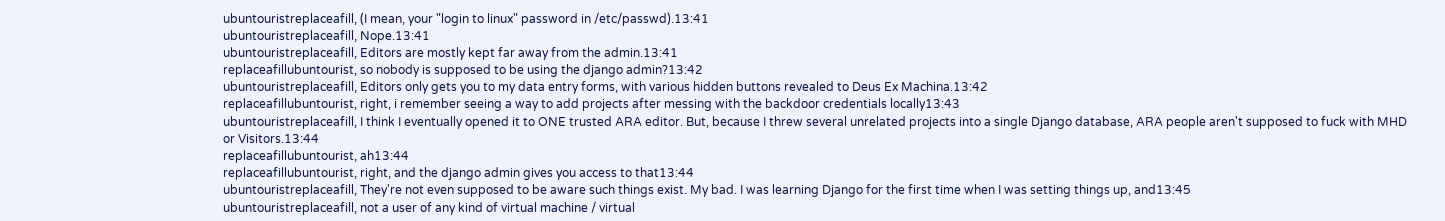ubuntouristreplaceafill, (I mean, your "login to linux" password in /etc/passwd).13:41
ubuntouristreplaceafill, Nope.13:41
ubuntouristreplaceafill, Editors are mostly kept far away from the admin.13:41
replaceafillubuntourist, so nobody is supposed to be using the django admin?13:42
ubuntouristreplaceafill, Editors only gets you to my data entry forms, with various hidden buttons revealed to Deus Ex Machina.13:42
replaceafillubuntourist, right, i remember seeing a way to add projects after messing with the backdoor credentials locally13:43
ubuntouristreplaceafill, I think I eventually opened it to ONE trusted ARA editor. But, because I threw several unrelated projects into a single Django database, ARA people aren't supposed to fuck with MHD or Visitors.13:44
replaceafillubuntourist, ah13:44
replaceafillubuntourist, right, and the django admin gives you access to that13:44
ubuntouristreplaceafill, They're not even supposed to be aware such things exist. My bad. I was learning Django for the first time when I was setting things up, and13:45
ubuntouristreplaceafill, not a user of any kind of virtual machine / virtual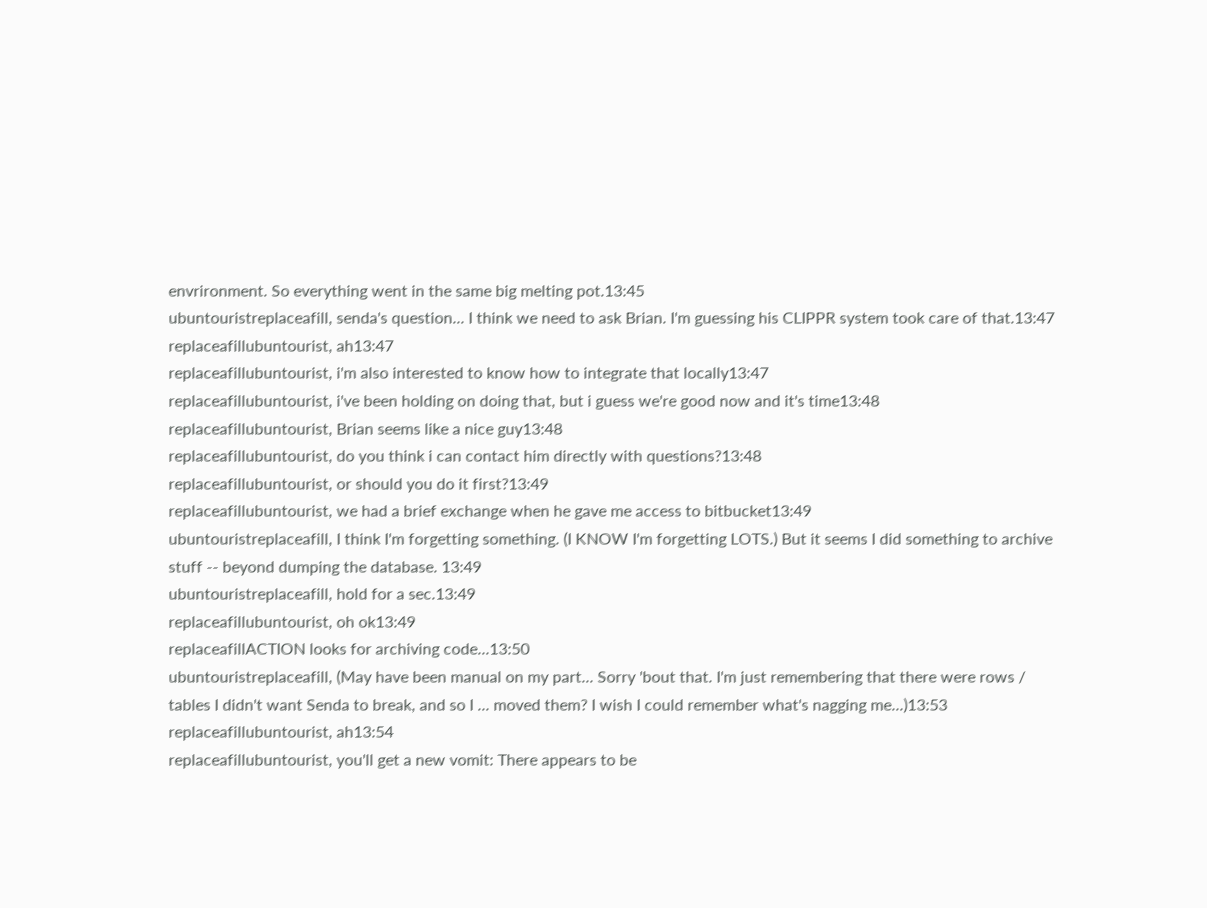envrironment. So everything went in the same big melting pot.13:45
ubuntouristreplaceafill, senda's question... I think we need to ask Brian. I'm guessing his CLIPPR system took care of that.13:47
replaceafillubuntourist, ah13:47
replaceafillubuntourist, i'm also interested to know how to integrate that locally13:47
replaceafillubuntourist, i've been holding on doing that, but i guess we're good now and it's time13:48
replaceafillubuntourist, Brian seems like a nice guy13:48
replaceafillubuntourist, do you think i can contact him directly with questions?13:48
replaceafillubuntourist, or should you do it first?13:49
replaceafillubuntourist, we had a brief exchange when he gave me access to bitbucket13:49
ubuntouristreplaceafill, I think I'm forgetting something. (I KNOW I'm forgetting LOTS.) But it seems I did something to archive stuff -- beyond dumping the database. 13:49
ubuntouristreplaceafill, hold for a sec.13:49
replaceafillubuntourist, oh ok13:49
replaceafillACTION looks for archiving code...13:50
ubuntouristreplaceafill, (May have been manual on my part... Sorry 'bout that. I'm just remembering that there were rows / tables I didn't want Senda to break, and so I ... moved them? I wish I could remember what's nagging me...)13:53
replaceafillubuntourist, ah13:54
replaceafillubuntourist, you'll get a new vomit: There appears to be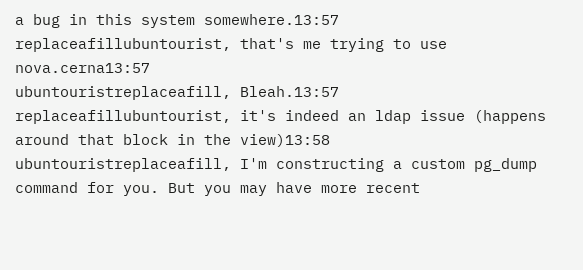a bug in this system somewhere.13:57
replaceafillubuntourist, that's me trying to use nova.cerna13:57
ubuntouristreplaceafill, Bleah.13:57
replaceafillubuntourist, it's indeed an ldap issue (happens around that block in the view)13:58
ubuntouristreplaceafill, I'm constructing a custom pg_dump command for you. But you may have more recent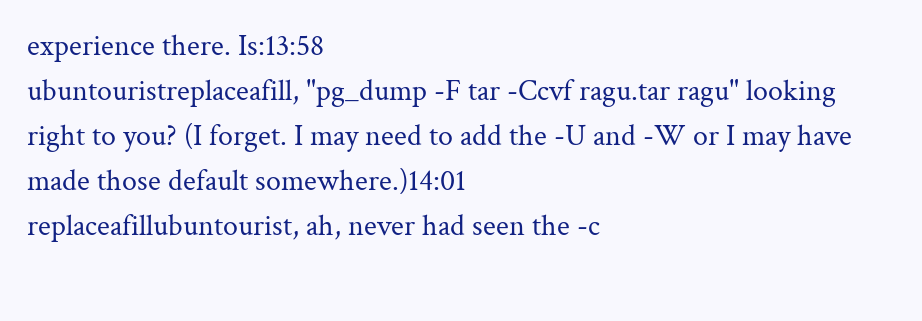experience there. Is:13:58
ubuntouristreplaceafill, "pg_dump -F tar -Ccvf ragu.tar ragu" looking right to you? (I forget. I may need to add the -U and -W or I may have made those default somewhere.)14:01
replaceafillubuntourist, ah, never had seen the -c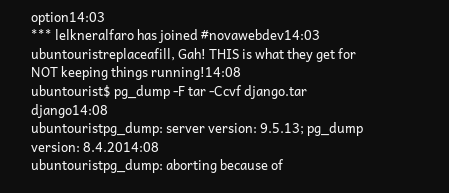option14:03
*** lelkneralfaro has joined #novawebdev14:03
ubuntouristreplaceafill, Gah! THIS is what they get for NOT keeping things running!14:08
ubuntourist$ pg_dump -F tar -Ccvf django.tar django14:08
ubuntouristpg_dump: server version: 9.5.13; pg_dump version: 8.4.2014:08
ubuntouristpg_dump: aborting because of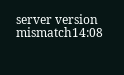server version mismatch14:08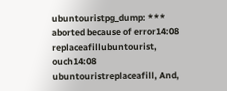ubuntouristpg_dump: *** aborted because of error14:08
replaceafillubuntourist, ouch14:08
ubuntouristreplaceafill, And,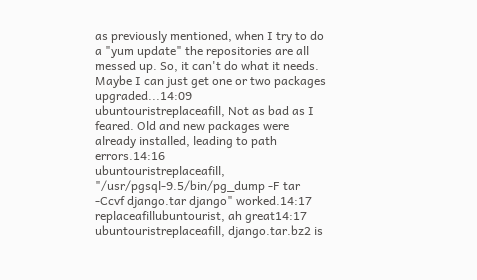as previously mentioned, when I try to do a "yum update" the repositories are all messed up. So, it can't do what it needs. Maybe I can just get one or two packages upgraded...14:09
ubuntouristreplaceafill, Not as bad as I feared. Old and new packages were already installed, leading to path errors.14:16
ubuntouristreplaceafill, "/usr/pgsql-9.5/bin/pg_dump -F tar -Ccvf django.tar django" worked.14:17
replaceafillubuntourist, ah great14:17
ubuntouristreplaceafill, django.tar.bz2 is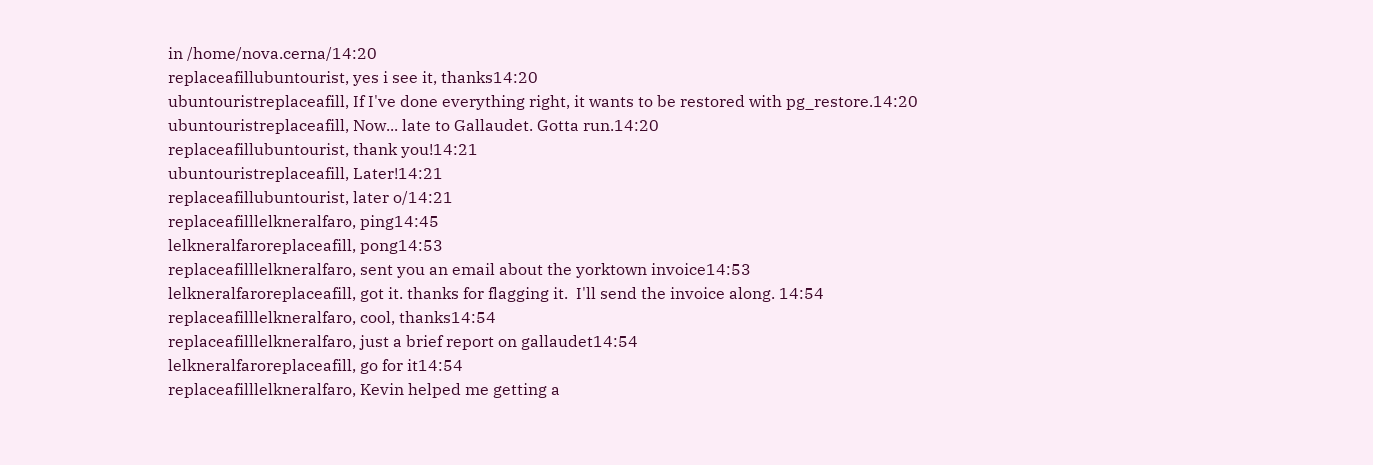in /home/nova.cerna/14:20
replaceafillubuntourist, yes i see it, thanks14:20
ubuntouristreplaceafill, If I've done everything right, it wants to be restored with pg_restore.14:20
ubuntouristreplaceafill, Now... late to Gallaudet. Gotta run.14:20
replaceafillubuntourist, thank you!14:21
ubuntouristreplaceafill, Later!14:21
replaceafillubuntourist, later o/14:21
replaceafilllelkneralfaro, ping14:45
lelkneralfaroreplaceafill, pong14:53
replaceafilllelkneralfaro, sent you an email about the yorktown invoice14:53
lelkneralfaroreplaceafill, got it. thanks for flagging it.  I'll send the invoice along. 14:54
replaceafilllelkneralfaro, cool, thanks14:54
replaceafilllelkneralfaro, just a brief report on gallaudet14:54
lelkneralfaroreplaceafill, go for it14:54
replaceafilllelkneralfaro, Kevin helped me getting a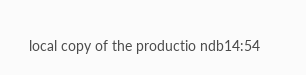local copy of the productio ndb14:54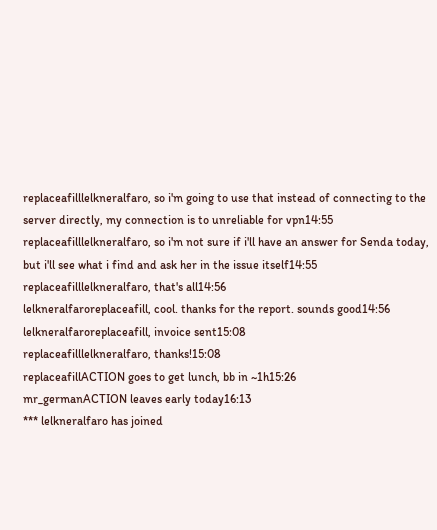replaceafilllelkneralfaro, so i'm going to use that instead of connecting to the server directly, my connection is to unreliable for vpn14:55
replaceafilllelkneralfaro, so i'm not sure if i'll have an answer for Senda today, but i'll see what i find and ask her in the issue itself14:55
replaceafilllelkneralfaro, that's all14:56
lelkneralfaroreplaceafill, cool. thanks for the report. sounds good14:56
lelkneralfaroreplaceafill, invoice sent15:08
replaceafilllelkneralfaro, thanks!15:08
replaceafillACTION goes to get lunch, bb in ~1h15:26
mr_germanACTION leaves early today16:13
*** lelkneralfaro has joined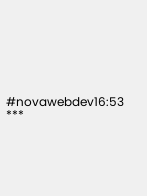#novawebdev16:53
***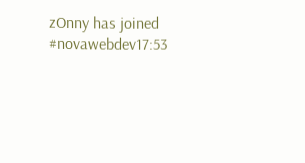zOnny has joined #novawebdev17:53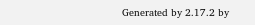Generated by 2.17.2 by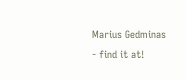Marius Gedminas - find it at!